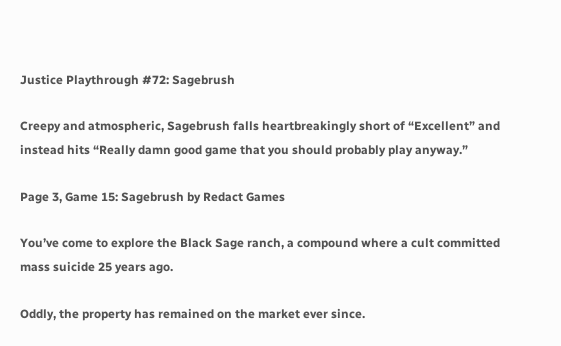Justice Playthrough #72: Sagebrush

Creepy and atmospheric, Sagebrush falls heartbreakingly short of “Excellent” and instead hits “Really damn good game that you should probably play anyway.”

Page 3, Game 15: Sagebrush by Redact Games

You’ve come to explore the Black Sage ranch, a compound where a cult committed mass suicide 25 years ago.

Oddly, the property has remained on the market ever since.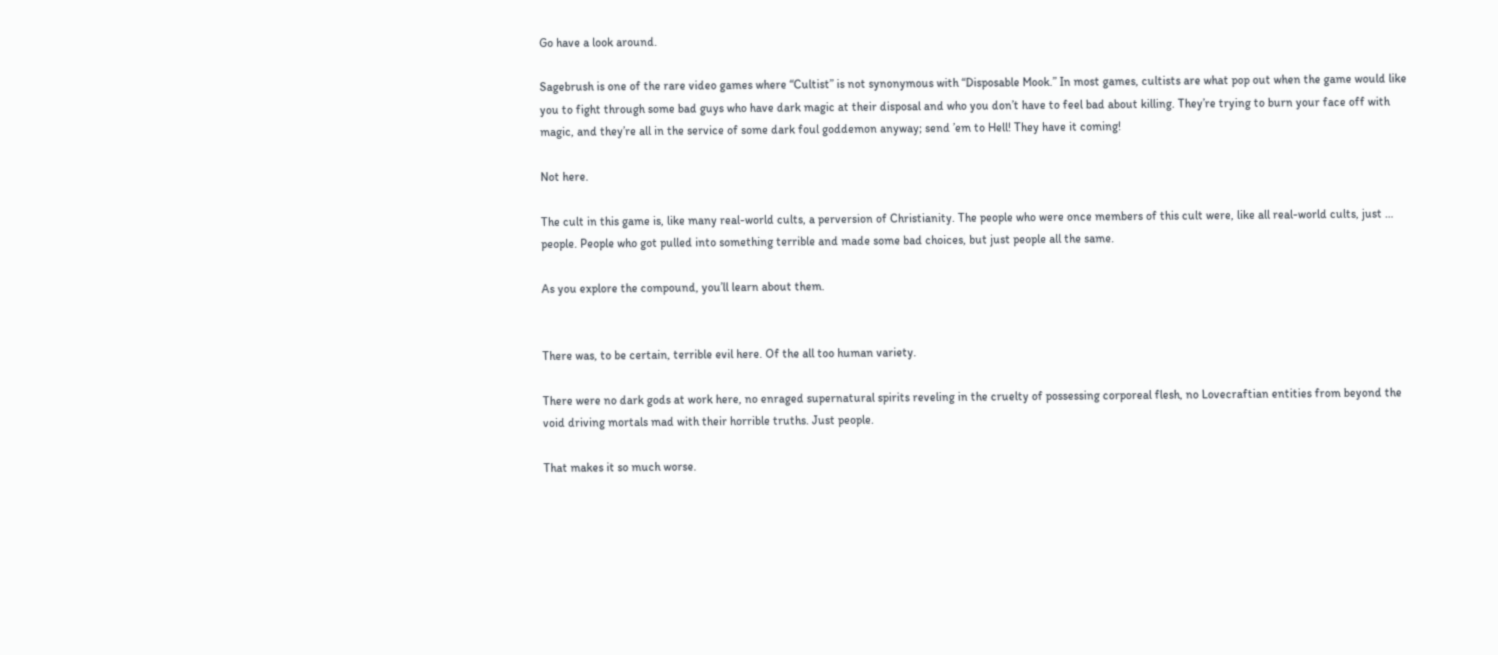Go have a look around.

Sagebrush is one of the rare video games where “Cultist” is not synonymous with “Disposable Mook.” In most games, cultists are what pop out when the game would like you to fight through some bad guys who have dark magic at their disposal and who you don’t have to feel bad about killing. They’re trying to burn your face off with magic, and they’re all in the service of some dark foul goddemon anyway; send ’em to Hell! They have it coming!

Not here.

The cult in this game is, like many real-world cults, a perversion of Christianity. The people who were once members of this cult were, like all real-world cults, just … people. People who got pulled into something terrible and made some bad choices, but just people all the same.

As you explore the compound, you’ll learn about them.


There was, to be certain, terrible evil here. Of the all too human variety.

There were no dark gods at work here, no enraged supernatural spirits reveling in the cruelty of possessing corporeal flesh, no Lovecraftian entities from beyond the void driving mortals mad with their horrible truths. Just people.

That makes it so much worse.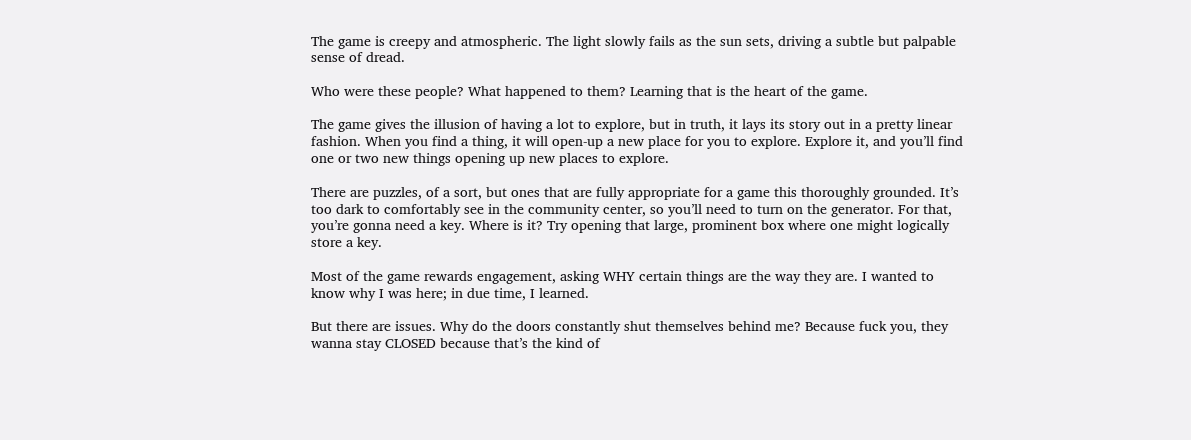The game is creepy and atmospheric. The light slowly fails as the sun sets, driving a subtle but palpable sense of dread.

Who were these people? What happened to them? Learning that is the heart of the game.

The game gives the illusion of having a lot to explore, but in truth, it lays its story out in a pretty linear fashion. When you find a thing, it will open-up a new place for you to explore. Explore it, and you’ll find one or two new things opening up new places to explore.

There are puzzles, of a sort, but ones that are fully appropriate for a game this thoroughly grounded. It’s too dark to comfortably see in the community center, so you’ll need to turn on the generator. For that, you’re gonna need a key. Where is it? Try opening that large, prominent box where one might logically store a key.

Most of the game rewards engagement, asking WHY certain things are the way they are. I wanted to know why I was here; in due time, I learned.

But there are issues. Why do the doors constantly shut themselves behind me? Because fuck you, they wanna stay CLOSED because that’s the kind of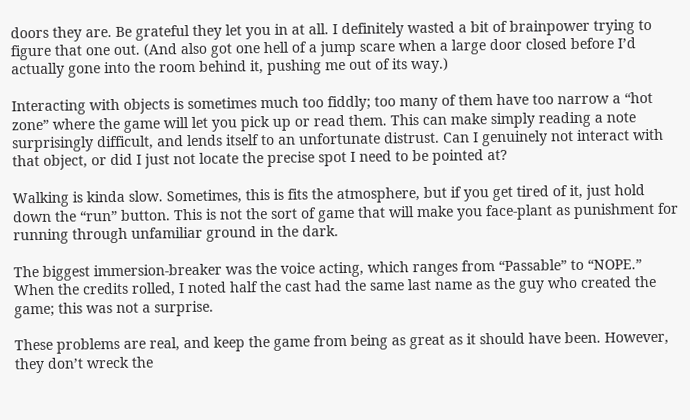doors they are. Be grateful they let you in at all. I definitely wasted a bit of brainpower trying to figure that one out. (And also got one hell of a jump scare when a large door closed before I’d actually gone into the room behind it, pushing me out of its way.)

Interacting with objects is sometimes much too fiddly; too many of them have too narrow a “hot zone” where the game will let you pick up or read them. This can make simply reading a note surprisingly difficult, and lends itself to an unfortunate distrust. Can I genuinely not interact with that object, or did I just not locate the precise spot I need to be pointed at?

Walking is kinda slow. Sometimes, this is fits the atmosphere, but if you get tired of it, just hold down the “run” button. This is not the sort of game that will make you face-plant as punishment for running through unfamiliar ground in the dark.

The biggest immersion-breaker was the voice acting, which ranges from “Passable” to “NOPE.” When the credits rolled, I noted half the cast had the same last name as the guy who created the game; this was not a surprise.

These problems are real, and keep the game from being as great as it should have been. However, they don’t wreck the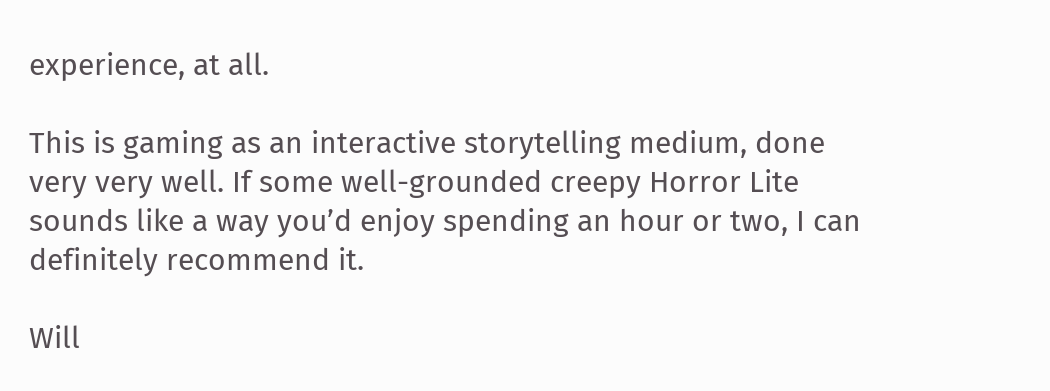experience, at all.

This is gaming as an interactive storytelling medium, done very very well. If some well-grounded creepy Horror Lite sounds like a way you’d enjoy spending an hour or two, I can definitely recommend it.

Will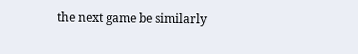the next game be similarly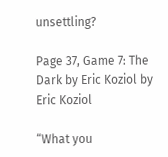unsettling?

Page 37, Game 7: The Dark by Eric Koziol by Eric Koziol

“What you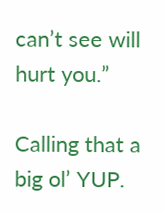can’t see will hurt you.”

Calling that a big ol’ YUP.